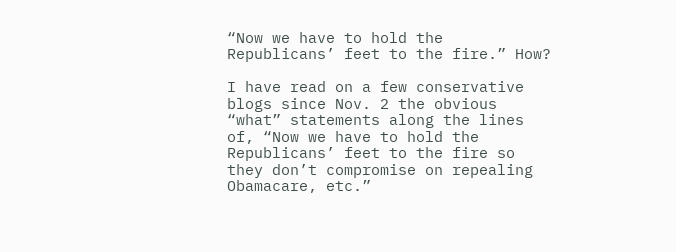“Now we have to hold the Republicans’ feet to the fire.” How?

I have read on a few conservative blogs since Nov. 2 the obvious “what” statements along the lines of, “Now we have to hold the Republicans’ feet to the fire so they don’t compromise on repealing Obamacare, etc.”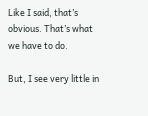Like I said, that’s obvious. That’s what we have to do.

But, I see very little in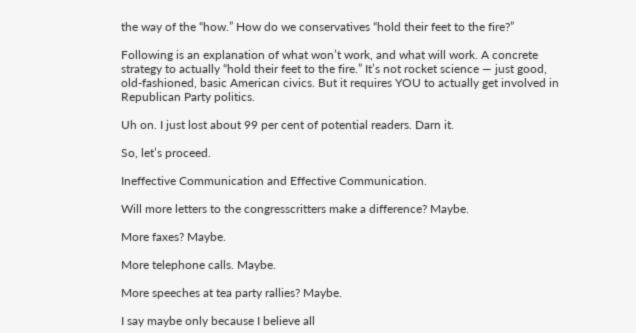the way of the “how.” How do we conservatives “hold their feet to the fire?”

Following is an explanation of what won’t work, and what will work. A concrete strategy to actually “hold their feet to the fire.” It’s not rocket science — just good, old-fashioned, basic American civics. But it requires YOU to actually get involved in Republican Party politics.

Uh on. I just lost about 99 per cent of potential readers. Darn it.

So, let’s proceed.

Ineffective Communication and Effective Communication.

Will more letters to the congresscritters make a difference? Maybe.

More faxes? Maybe.

More telephone calls. Maybe.

More speeches at tea party rallies? Maybe.

I say maybe only because I believe all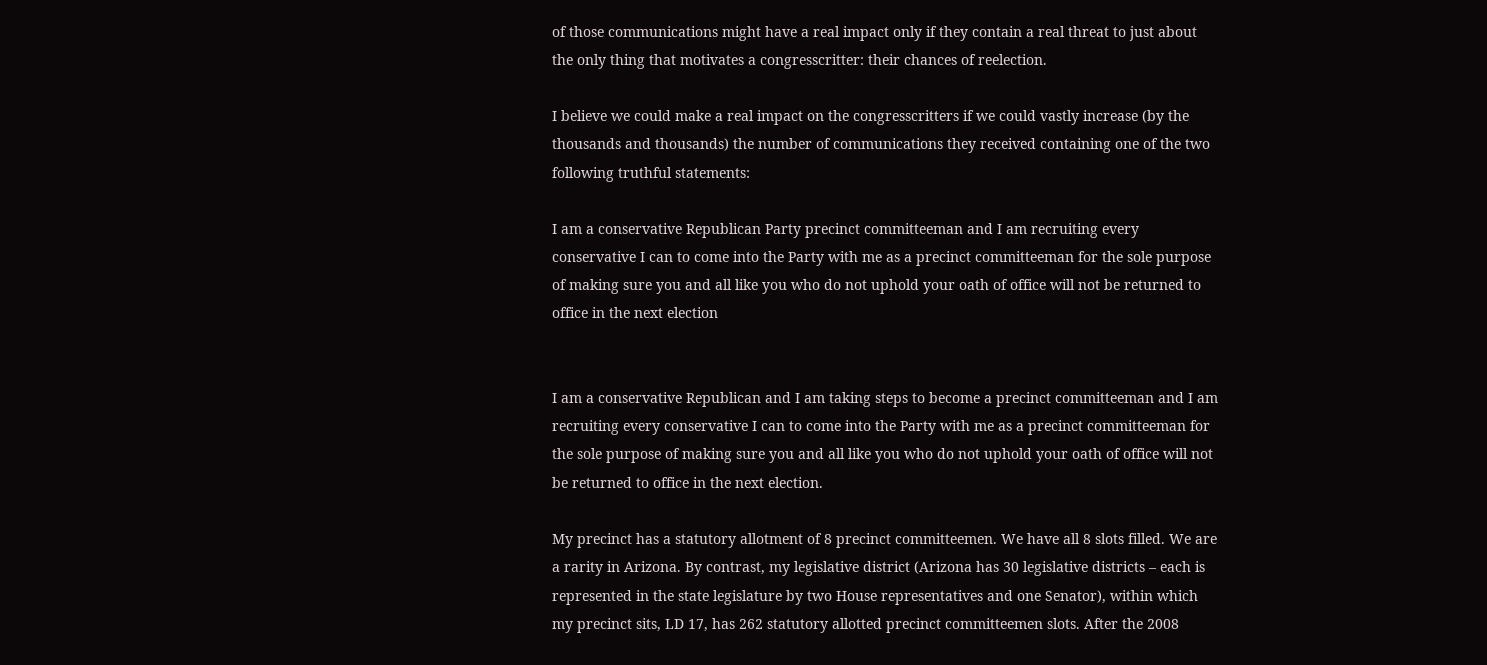of those communications might have a real impact only if they contain a real threat to just about the only thing that motivates a congresscritter: their chances of reelection.

I believe we could make a real impact on the congresscritters if we could vastly increase (by the thousands and thousands) the number of communications they received containing one of the two following truthful statements:

I am a conservative Republican Party precinct committeeman and I am recruiting every conservative I can to come into the Party with me as a precinct committeeman for the sole purpose of making sure you and all like you who do not uphold your oath of office will not be returned to office in the next election


I am a conservative Republican and I am taking steps to become a precinct committeeman and I am recruiting every conservative I can to come into the Party with me as a precinct committeeman for the sole purpose of making sure you and all like you who do not uphold your oath of office will not be returned to office in the next election.

My precinct has a statutory allotment of 8 precinct committeemen. We have all 8 slots filled. We are a rarity in Arizona. By contrast, my legislative district (Arizona has 30 legislative districts – each is represented in the state legislature by two House representatives and one Senator), within which my precinct sits, LD 17, has 262 statutory allotted precinct committeemen slots. After the 2008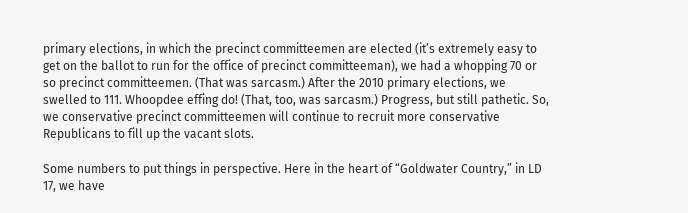primary elections, in which the precinct committeemen are elected (it’s extremely easy to get on the ballot to run for the office of precinct committeeman), we had a whopping 70 or so precinct committeemen. (That was sarcasm.) After the 2010 primary elections, we swelled to 111. Whoopdee effing do! (That, too, was sarcasm.) Progress, but still pathetic. So, we conservative precinct committeemen will continue to recruit more conservative Republicans to fill up the vacant slots.

Some numbers to put things in perspective. Here in the heart of “Goldwater Country,” in LD 17, we have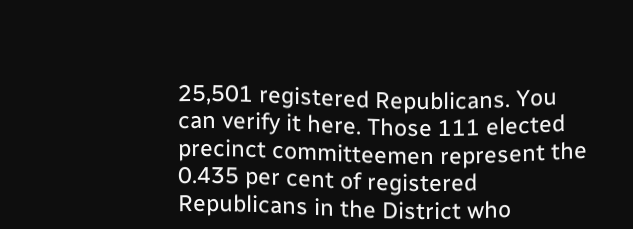25,501 registered Republicans. You can verify it here. Those 111 elected precinct committeemen represent the 0.435 per cent of registered Republicans in the District who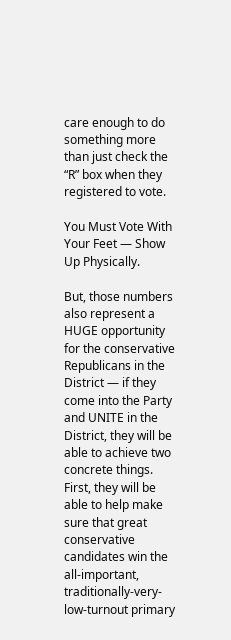care enough to do something more than just check the “R” box when they registered to vote.

You Must Vote With Your Feet — Show Up Physically.

But, those numbers also represent a HUGE opportunity for the conservative Republicans in the District — if they come into the Party and UNITE in the District, they will be able to achieve two concrete things. First, they will be able to help make sure that great conservative candidates win the all-important, traditionally-very-low-turnout primary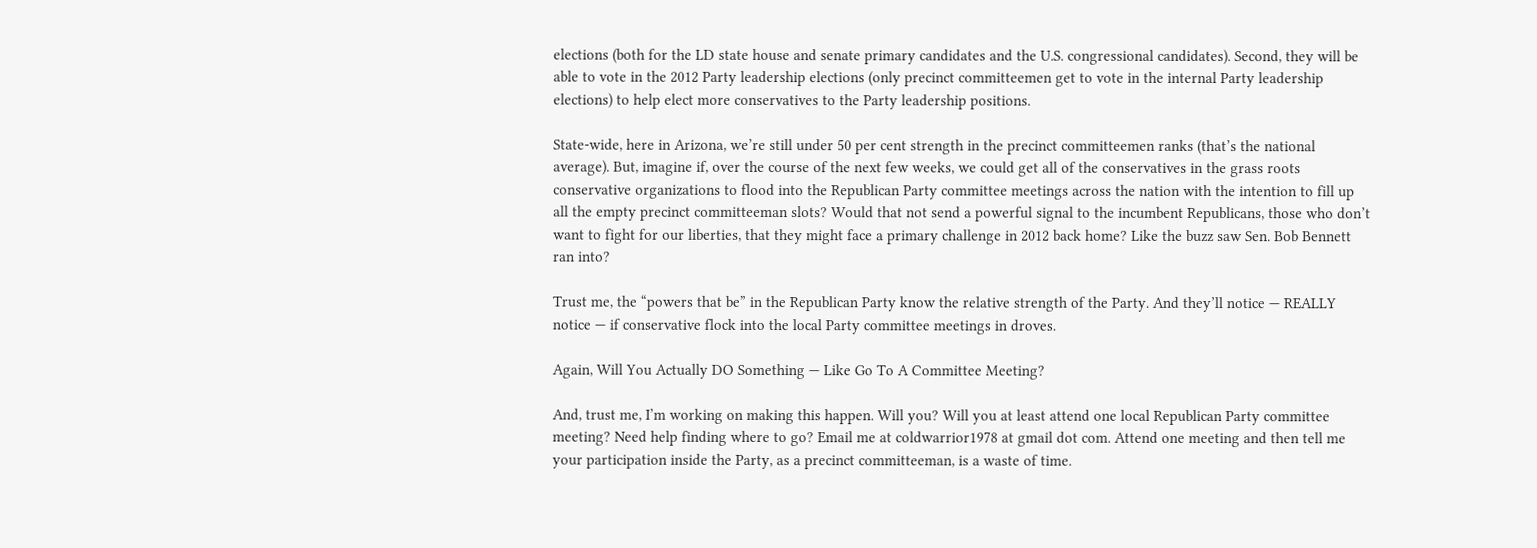elections (both for the LD state house and senate primary candidates and the U.S. congressional candidates). Second, they will be able to vote in the 2012 Party leadership elections (only precinct committeemen get to vote in the internal Party leadership elections) to help elect more conservatives to the Party leadership positions.

State-wide, here in Arizona, we’re still under 50 per cent strength in the precinct committeemen ranks (that’s the national average). But, imagine if, over the course of the next few weeks, we could get all of the conservatives in the grass roots conservative organizations to flood into the Republican Party committee meetings across the nation with the intention to fill up all the empty precinct committeeman slots? Would that not send a powerful signal to the incumbent Republicans, those who don’t want to fight for our liberties, that they might face a primary challenge in 2012 back home? Like the buzz saw Sen. Bob Bennett ran into?

Trust me, the “powers that be” in the Republican Party know the relative strength of the Party. And they’ll notice — REALLY notice — if conservative flock into the local Party committee meetings in droves.

Again, Will You Actually DO Something — Like Go To A Committee Meeting?

And, trust me, I’m working on making this happen. Will you? Will you at least attend one local Republican Party committee meeting? Need help finding where to go? Email me at coldwarrior1978 at gmail dot com. Attend one meeting and then tell me your participation inside the Party, as a precinct committeeman, is a waste of time.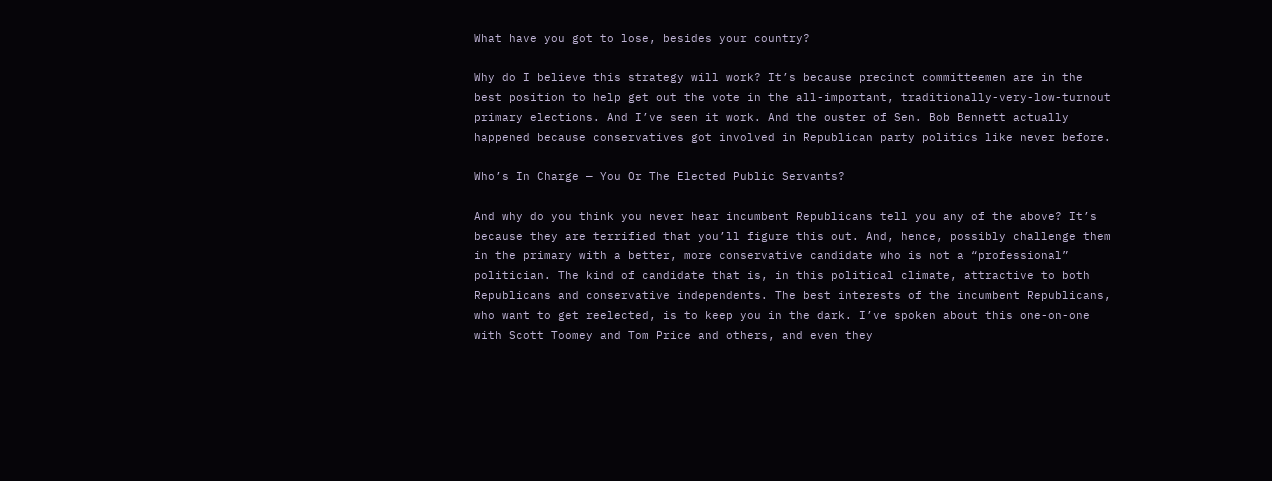What have you got to lose, besides your country?

Why do I believe this strategy will work? It’s because precinct committeemen are in the best position to help get out the vote in the all-important, traditionally-very-low-turnout primary elections. And I’ve seen it work. And the ouster of Sen. Bob Bennett actually happened because conservatives got involved in Republican party politics like never before.

Who’s In Charge — You Or The Elected Public Servants?

And why do you think you never hear incumbent Republicans tell you any of the above? It’s because they are terrified that you’ll figure this out. And, hence, possibly challenge them in the primary with a better, more conservative candidate who is not a “professional” politician. The kind of candidate that is, in this political climate, attractive to both Republicans and conservative independents. The best interests of the incumbent Republicans, who want to get reelected, is to keep you in the dark. I’ve spoken about this one-on-one with Scott Toomey and Tom Price and others, and even they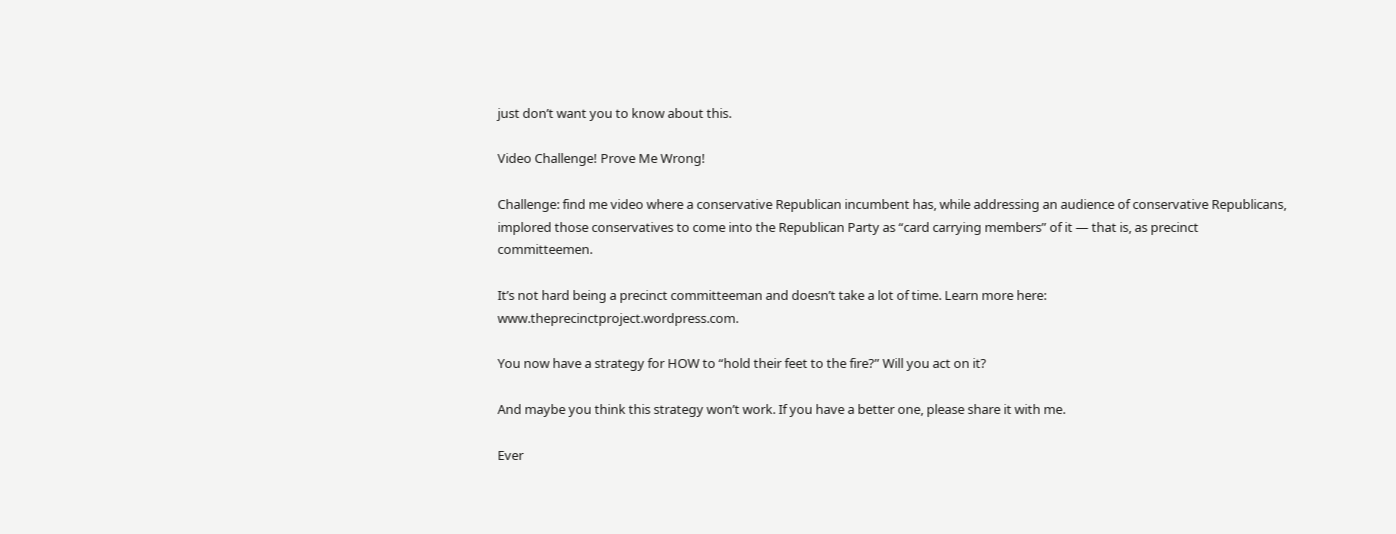just don’t want you to know about this.

Video Challenge! Prove Me Wrong!

Challenge: find me video where a conservative Republican incumbent has, while addressing an audience of conservative Republicans, implored those conservatives to come into the Republican Party as “card carrying members” of it — that is, as precinct committeemen.

It’s not hard being a precinct committeeman and doesn’t take a lot of time. Learn more here: www.theprecinctproject.wordpress.com.

You now have a strategy for HOW to “hold their feet to the fire?” Will you act on it?

And maybe you think this strategy won’t work. If you have a better one, please share it with me.

Ever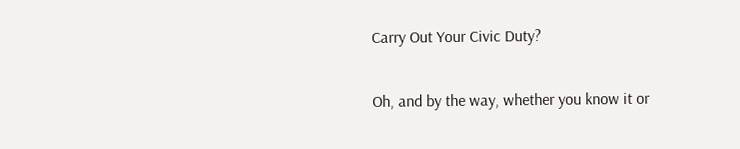Carry Out Your Civic Duty?

Oh, and by the way, whether you know it or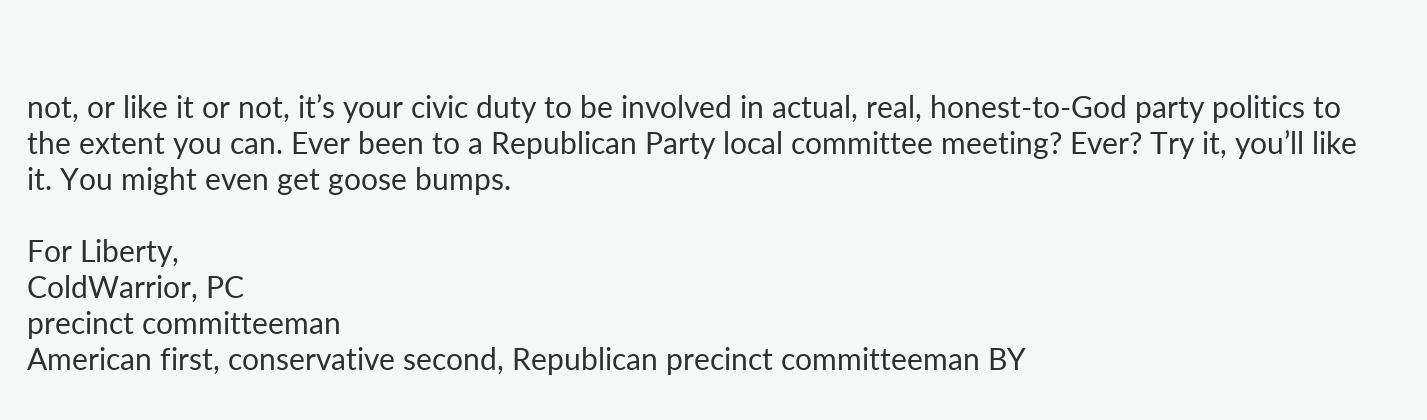not, or like it or not, it’s your civic duty to be involved in actual, real, honest-to-God party politics to the extent you can. Ever been to a Republican Party local committee meeting? Ever? Try it, you’ll like it. You might even get goose bumps.

For Liberty,
ColdWarrior, PC
precinct committeeman
American first, conservative second, Republican precinct committeeman BY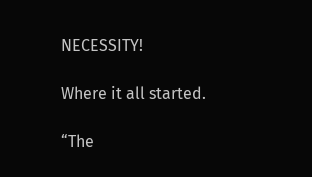NECESSITY!

Where it all started.

“The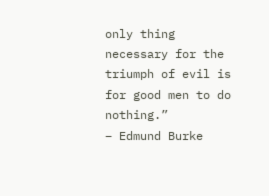only thing necessary for the triumph of evil is for good men to do nothing.”
– Edmund Burke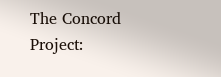The Concord Project: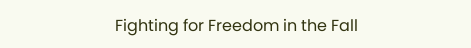Fighting for Freedom in the Fall